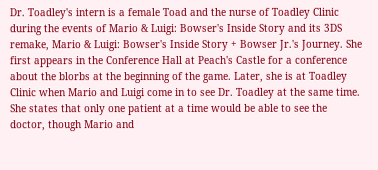Dr. Toadley's intern is a female Toad and the nurse of Toadley Clinic during the events of Mario & Luigi: Bowser's Inside Story and its 3DS remake, Mario & Luigi: Bowser's Inside Story + Bowser Jr.'s Journey. She first appears in the Conference Hall at Peach's Castle for a conference about the blorbs at the beginning of the game. Later, she is at Toadley Clinic when Mario and Luigi come in to see Dr. Toadley at the same time. She states that only one patient at a time would be able to see the doctor, though Mario and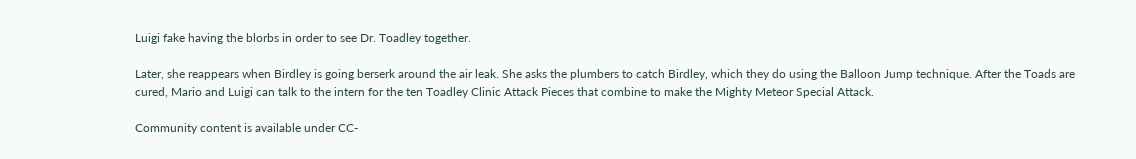Luigi fake having the blorbs in order to see Dr. Toadley together.

Later, she reappears when Birdley is going berserk around the air leak. She asks the plumbers to catch Birdley, which they do using the Balloon Jump technique. After the Toads are cured, Mario and Luigi can talk to the intern for the ten Toadley Clinic Attack Pieces that combine to make the Mighty Meteor Special Attack.

Community content is available under CC-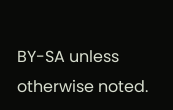BY-SA unless otherwise noted.